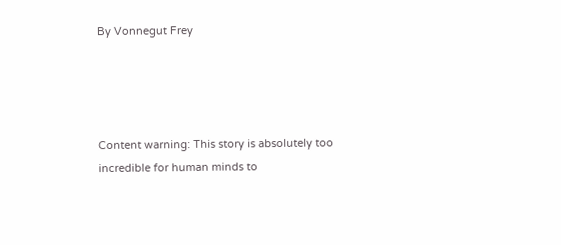By Vonnegut Frey




Content warning: This story is absolutely too incredible for human minds to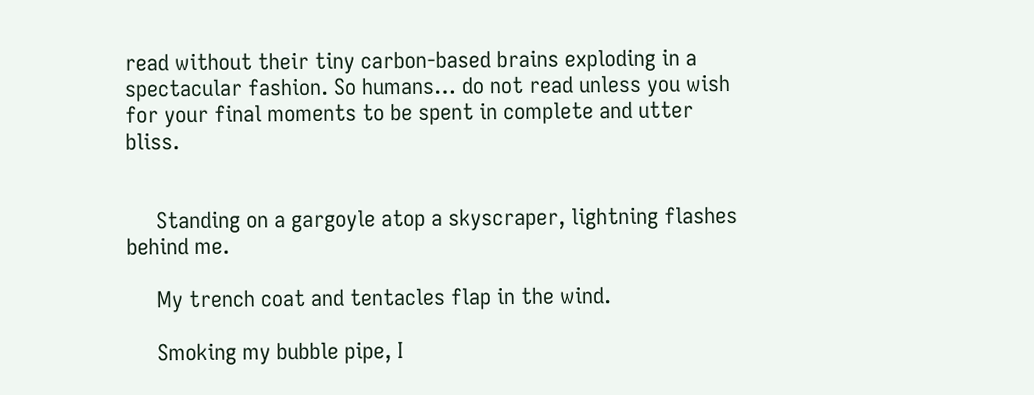read without their tiny carbon-based brains exploding in a spectacular fashion. So humans… do not read unless you wish for your final moments to be spent in complete and utter bliss.


     Standing on a gargoyle atop a skyscraper, lightning flashes behind me.

     My trench coat and tentacles flap in the wind.

     Smoking my bubble pipe, I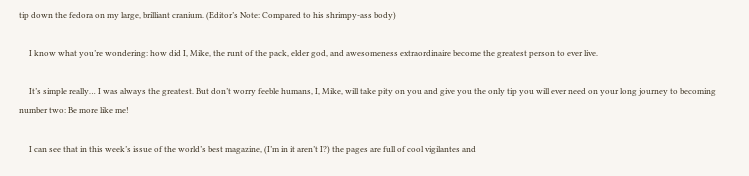tip down the fedora on my large, brilliant cranium. (Editor’s Note: Compared to his shrimpy-ass body)

     I know what you’re wondering: how did I, Mike, the runt of the pack, elder god, and awesomeness extraordinaire become the greatest person to ever live.

     It’s simple really… I was always the greatest. But don’t worry feeble humans, I, Mike, will take pity on you and give you the only tip you will ever need on your long journey to becoming number two: Be more like me!

     I can see that in this week’s issue of the world’s best magazine, (I’m in it aren’t I?) the pages are full of cool vigilantes and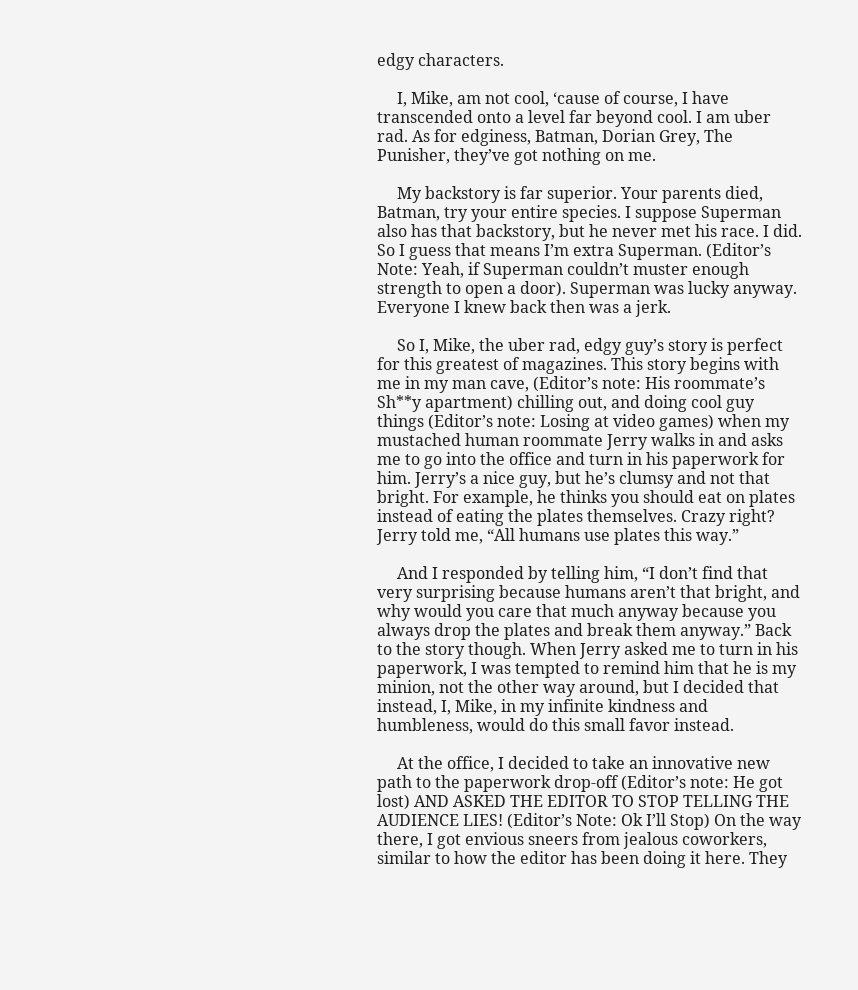edgy characters.

     I, Mike, am not cool, ‘cause of course, I have transcended onto a level far beyond cool. I am uber rad. As for edginess, Batman, Dorian Grey, The Punisher, they’ve got nothing on me.

     My backstory is far superior. Your parents died, Batman, try your entire species. I suppose Superman also has that backstory, but he never met his race. I did. So I guess that means I’m extra Superman. (Editor’s Note: Yeah, if Superman couldn’t muster enough strength to open a door). Superman was lucky anyway. Everyone I knew back then was a jerk.

     So I, Mike, the uber rad, edgy guy’s story is perfect for this greatest of magazines. This story begins with me in my man cave, (Editor’s note: His roommate’s Sh**y apartment) chilling out, and doing cool guy things (Editor’s note: Losing at video games) when my mustached human roommate Jerry walks in and asks me to go into the office and turn in his paperwork for him. Jerry’s a nice guy, but he’s clumsy and not that bright. For example, he thinks you should eat on plates instead of eating the plates themselves. Crazy right? Jerry told me, “All humans use plates this way.”

     And I responded by telling him, “I don’t find that very surprising because humans aren’t that bright, and why would you care that much anyway because you always drop the plates and break them anyway.” Back to the story though. When Jerry asked me to turn in his paperwork, I was tempted to remind him that he is my minion, not the other way around, but I decided that instead, I, Mike, in my infinite kindness and humbleness, would do this small favor instead.

     At the office, I decided to take an innovative new path to the paperwork drop-off (Editor’s note: He got lost) AND ASKED THE EDITOR TO STOP TELLING THE AUDIENCE LIES! (Editor’s Note: Ok I’ll Stop) On the way there, I got envious sneers from jealous coworkers,  similar to how the editor has been doing it here. They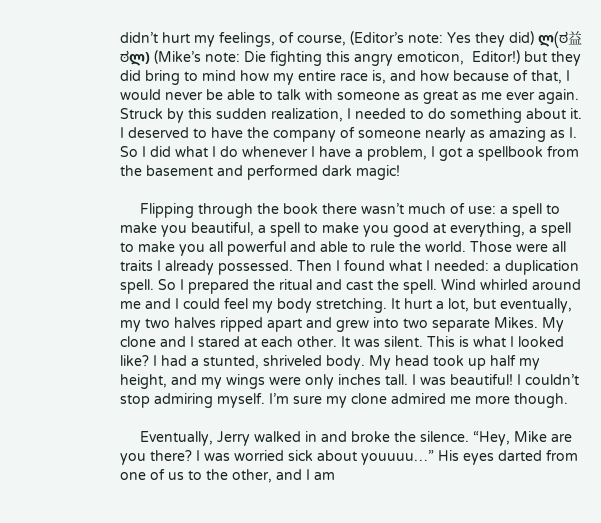didn’t hurt my feelings, of course, (Editor’s note: Yes they did) ლ(ಠ益ಠლ) (Mike’s note: Die fighting this angry emoticon,  Editor!) but they did bring to mind how my entire race is, and how because of that, I would never be able to talk with someone as great as me ever again. Struck by this sudden realization, I needed to do something about it. I deserved to have the company of someone nearly as amazing as I. So I did what I do whenever I have a problem, I got a spellbook from the basement and performed dark magic!

     Flipping through the book there wasn’t much of use: a spell to make you beautiful, a spell to make you good at everything, a spell to make you all powerful and able to rule the world. Those were all traits I already possessed. Then I found what I needed: a duplication spell. So I prepared the ritual and cast the spell. Wind whirled around me and I could feel my body stretching. It hurt a lot, but eventually, my two halves ripped apart and grew into two separate Mikes. My clone and I stared at each other. It was silent. This is what I looked like? I had a stunted, shriveled body. My head took up half my height, and my wings were only inches tall. I was beautiful! I couldn’t stop admiring myself. I’m sure my clone admired me more though.

     Eventually, Jerry walked in and broke the silence. “Hey, Mike are you there? I was worried sick about youuuu…” His eyes darted from one of us to the other, and I am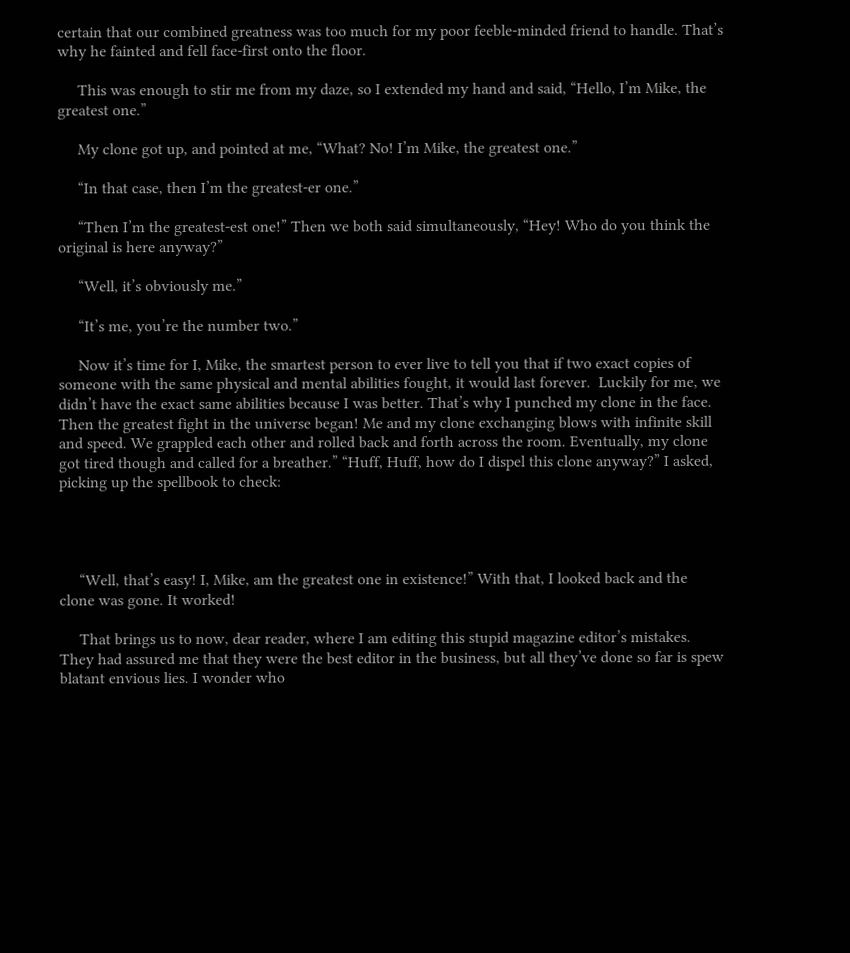certain that our combined greatness was too much for my poor feeble-minded friend to handle. That’s why he fainted and fell face-first onto the floor.

     This was enough to stir me from my daze, so I extended my hand and said, “Hello, I’m Mike, the greatest one.”

     My clone got up, and pointed at me, “What? No! I’m Mike, the greatest one.”

     “In that case, then I’m the greatest-er one.”

     “Then I’m the greatest-est one!” Then we both said simultaneously, “Hey! Who do you think the original is here anyway?”

     “Well, it’s obviously me.”

     “It’s me, you’re the number two.”

     Now it’s time for I, Mike, the smartest person to ever live to tell you that if two exact copies of someone with the same physical and mental abilities fought, it would last forever.  Luckily for me, we didn’t have the exact same abilities because I was better. That’s why I punched my clone in the face. Then the greatest fight in the universe began! Me and my clone exchanging blows with infinite skill and speed. We grappled each other and rolled back and forth across the room. Eventually, my clone got tired though and called for a breather.” “Huff, Huff, how do I dispel this clone anyway?” I asked, picking up the spellbook to check:




     “Well, that’s easy! I, Mike, am the greatest one in existence!” With that, I looked back and the clone was gone. It worked!

     That brings us to now, dear reader, where I am editing this stupid magazine editor’s mistakes. They had assured me that they were the best editor in the business, but all they’ve done so far is spew blatant envious lies. I wonder who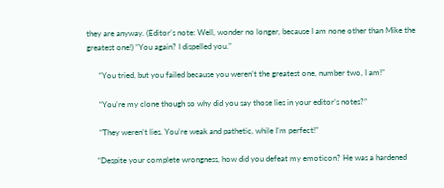they are anyway. (Editor’s note: Well, wonder no longer, because I am none other than Mike the greatest one!) “You again? I dispelled you.”

      “You tried, but you failed because you weren’t the greatest one, number two, I am!”

      “You’re my clone though so why did you say those lies in your editor’s notes?”

      “They weren’t lies. You’re weak and pathetic, while I’m perfect!”

     “Despite your complete wrongness, how did you defeat my emoticon? He was a hardened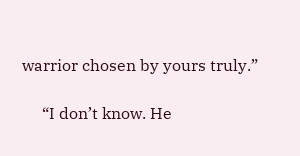warrior chosen by yours truly.”

     “I don’t know. He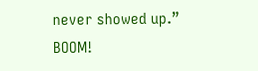never showed up.” BOOM!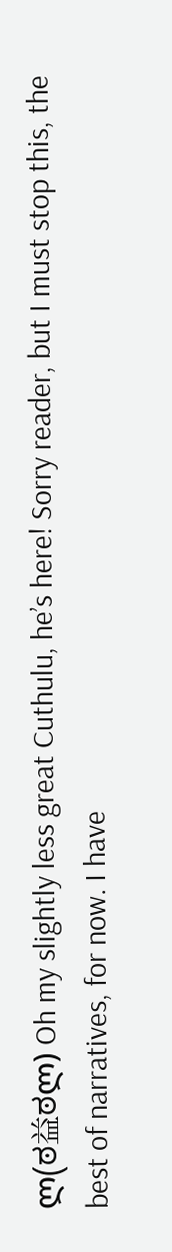ლ(ಠ益ಠლ) Oh my slightly less great Cuthulu, he’s here! Sorry reader, but I must stop this, the best of narratives, for now. I have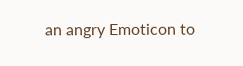an angry Emoticon to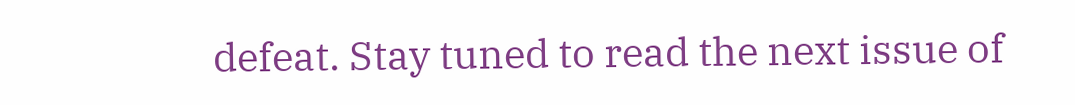defeat. Stay tuned to read the next issue of